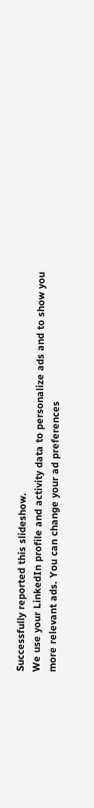Successfully reported this slideshow.
We use your LinkedIn profile and activity data to personalize ads and to show you more relevant ads. You can change your ad preferences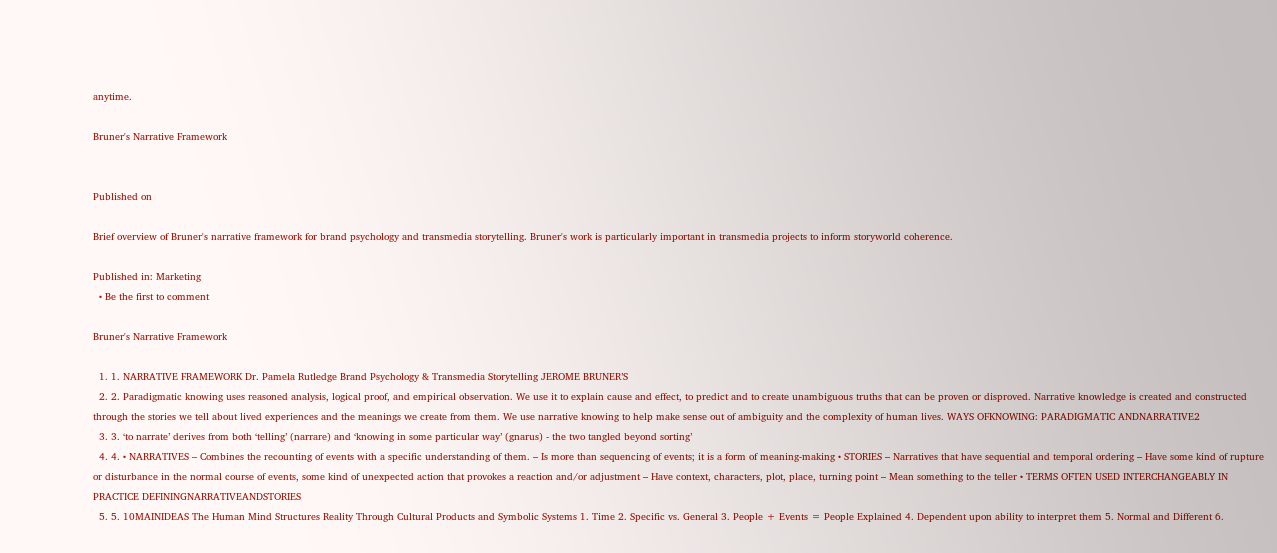anytime.

Bruner's Narrative Framework


Published on

Brief overview of Bruner's narrative framework for brand psychology and transmedia storytelling. Bruner's work is particularly important in transmedia projects to inform storyworld coherence.

Published in: Marketing
  • Be the first to comment

Bruner's Narrative Framework

  1. 1. NARRATIVE FRAMEWORK Dr. Pamela Rutledge Brand Psychology & Transmedia Storytelling JEROME BRUNER’S
  2. 2. Paradigmatic knowing uses reasoned analysis, logical proof, and empirical observation. We use it to explain cause and effect, to predict and to create unambiguous truths that can be proven or disproved. Narrative knowledge is created and constructed through the stories we tell about lived experiences and the meanings we create from them. We use narrative knowing to help make sense out of ambiguity and the complexity of human lives. WAYS OFKNOWING: PARADIGMATIC ANDNARRATIVE2
  3. 3. ‘to narrate’ derives from both ‘telling’ (narrare) and ‘knowing in some particular way’ (gnarus) - the two tangled beyond sorting’
  4. 4. • NARRATIVES – Combines the recounting of events with a specific understanding of them. – Is more than sequencing of events; it is a form of meaning-making • STORIES – Narratives that have sequential and temporal ordering – Have some kind of rupture or disturbance in the normal course of events, some kind of unexpected action that provokes a reaction and/or adjustment – Have context, characters, plot, place, turning point – Mean something to the teller • TERMS OFTEN USED INTERCHANGEABLY IN PRACTICE DEFININGNARRATIVEANDSTORIES
  5. 5. 10MAINIDEAS The Human Mind Structures Reality Through Cultural Products and Symbolic Systems 1. Time 2. Specific vs. General 3. People + Events = People Explained 4. Dependent upon ability to interpret them 5. Normal and Different 6.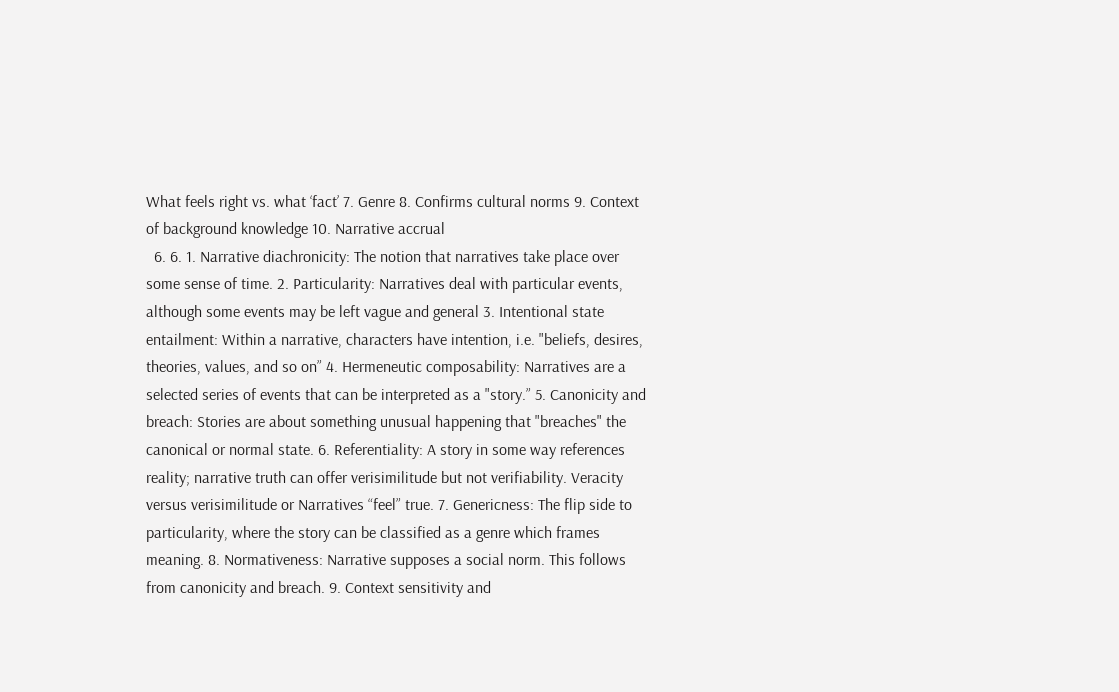What feels right vs. what ‘fact’ 7. Genre 8. Confirms cultural norms 9. Context of background knowledge 10. Narrative accrual
  6. 6. 1. Narrative diachronicity: The notion that narratives take place over some sense of time. 2. Particularity: Narratives deal with particular events, although some events may be left vague and general 3. Intentional state entailment: Within a narrative, characters have intention, i.e. "beliefs, desires, theories, values, and so on” 4. Hermeneutic composability: Narratives are a selected series of events that can be interpreted as a "story.” 5. Canonicity and breach: Stories are about something unusual happening that "breaches" the canonical or normal state. 6. Referentiality: A story in some way references reality; narrative truth can offer verisimilitude but not verifiability. Veracity versus verisimilitude or Narratives “feel” true. 7. Genericness: The flip side to particularity, where the story can be classified as a genre which frames meaning. 8. Normativeness: Narrative supposes a social norm. This follows from canonicity and breach. 9. Context sensitivity and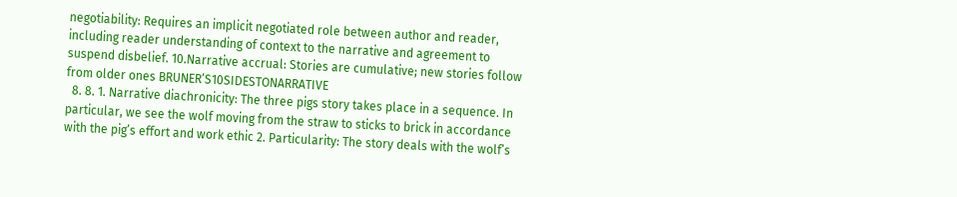negotiability: Requires an implicit negotiated role between author and reader, including reader understanding of context to the narrative and agreement to suspend disbelief. 10.Narrative accrual: Stories are cumulative; new stories follow from older ones BRUNER’S10SIDESTONARRATIVE
  8. 8. 1. Narrative diachronicity: The three pigs story takes place in a sequence. In particular, we see the wolf moving from the straw to sticks to brick in accordance with the pig’s effort and work ethic 2. Particularity: The story deals with the wolf’s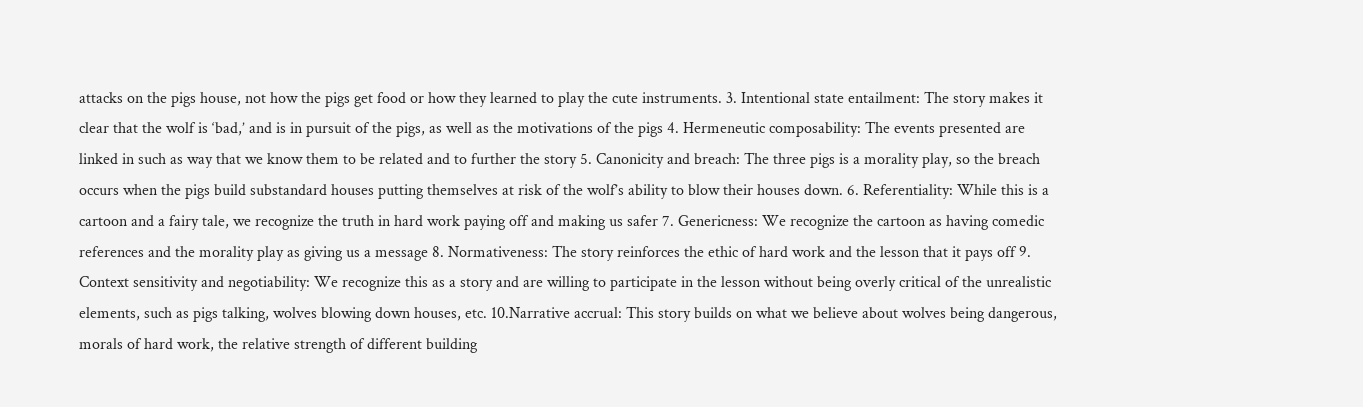attacks on the pigs house, not how the pigs get food or how they learned to play the cute instruments. 3. Intentional state entailment: The story makes it clear that the wolf is ‘bad,’ and is in pursuit of the pigs, as well as the motivations of the pigs 4. Hermeneutic composability: The events presented are linked in such as way that we know them to be related and to further the story 5. Canonicity and breach: The three pigs is a morality play, so the breach occurs when the pigs build substandard houses putting themselves at risk of the wolf’s ability to blow their houses down. 6. Referentiality: While this is a cartoon and a fairy tale, we recognize the truth in hard work paying off and making us safer 7. Genericness: We recognize the cartoon as having comedic references and the morality play as giving us a message 8. Normativeness: The story reinforces the ethic of hard work and the lesson that it pays off 9. Context sensitivity and negotiability: We recognize this as a story and are willing to participate in the lesson without being overly critical of the unrealistic elements, such as pigs talking, wolves blowing down houses, etc. 10.Narrative accrual: This story builds on what we believe about wolves being dangerous, morals of hard work, the relative strength of different building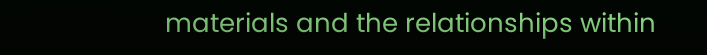materials and the relationships within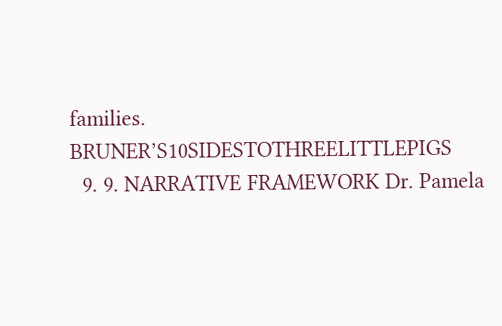families. BRUNER’S10SIDESTOTHREELITTLEPIGS
  9. 9. NARRATIVE FRAMEWORK Dr. Pamela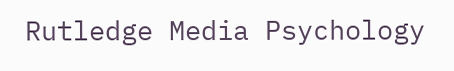Rutledge Media Psychology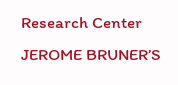Research Center JEROME BRUNER’S